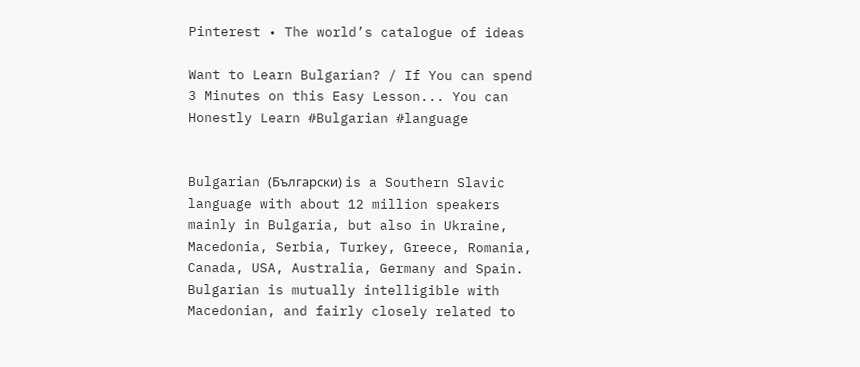Pinterest • The world’s catalogue of ideas

Want to Learn Bulgarian? / If You can spend 3 Minutes on this Easy Lesson... You can Honestly Learn #Bulgarian #language


Bulgarian (Български) is a Southern Slavic language with about 12 million speakers mainly in Bulgaria, but also in Ukraine, Macedonia, Serbia, Turkey, Greece, Romania, Canada, USA, Australia, Germany and Spain. Bulgarian is mutually intelligible with Macedonian, and fairly closely related to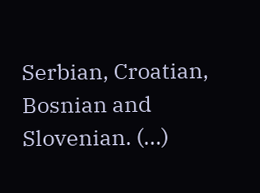Serbian, Croatian, Bosnian and Slovenian. (...)